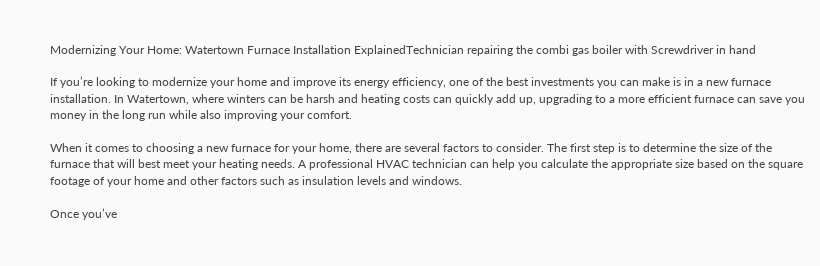Modernizing Your Home: Watertown Furnace Installation ExplainedTechnician repairing the combi gas boiler with Screwdriver in hand

If you’re looking to modernize your home and improve its energy efficiency, one of the best investments you can make is in a new furnace installation. In Watertown, where winters can be harsh and heating costs can quickly add up, upgrading to a more efficient furnace can save you money in the long run while also improving your comfort.

When it comes to choosing a new furnace for your home, there are several factors to consider. The first step is to determine the size of the furnace that will best meet your heating needs. A professional HVAC technician can help you calculate the appropriate size based on the square footage of your home and other factors such as insulation levels and windows.

Once you’ve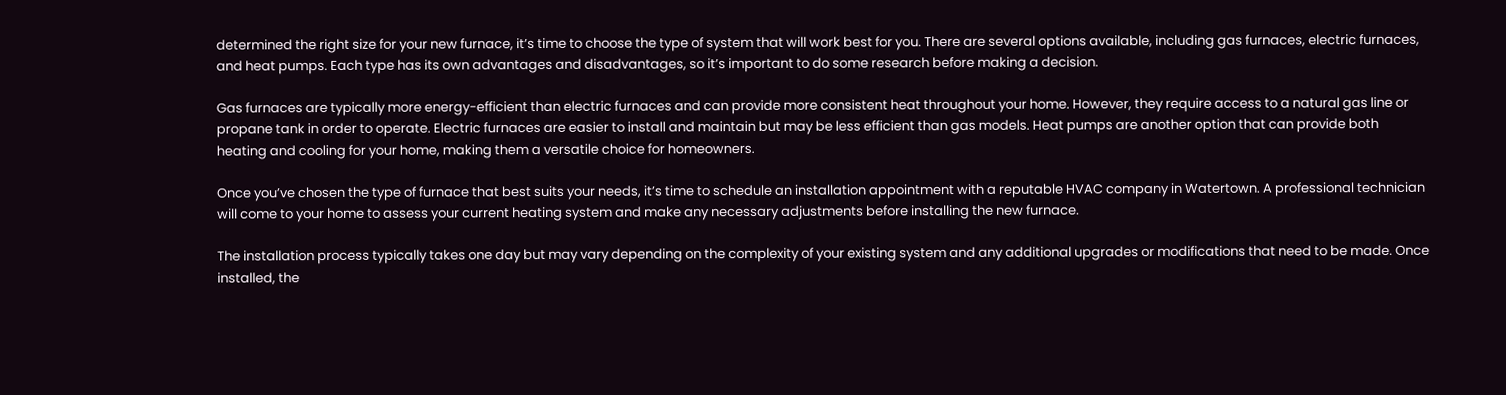determined the right size for your new furnace, it’s time to choose the type of system that will work best for you. There are several options available, including gas furnaces, electric furnaces, and heat pumps. Each type has its own advantages and disadvantages, so it’s important to do some research before making a decision.

Gas furnaces are typically more energy-efficient than electric furnaces and can provide more consistent heat throughout your home. However, they require access to a natural gas line or propane tank in order to operate. Electric furnaces are easier to install and maintain but may be less efficient than gas models. Heat pumps are another option that can provide both heating and cooling for your home, making them a versatile choice for homeowners.

Once you’ve chosen the type of furnace that best suits your needs, it’s time to schedule an installation appointment with a reputable HVAC company in Watertown. A professional technician will come to your home to assess your current heating system and make any necessary adjustments before installing the new furnace.

The installation process typically takes one day but may vary depending on the complexity of your existing system and any additional upgrades or modifications that need to be made. Once installed, the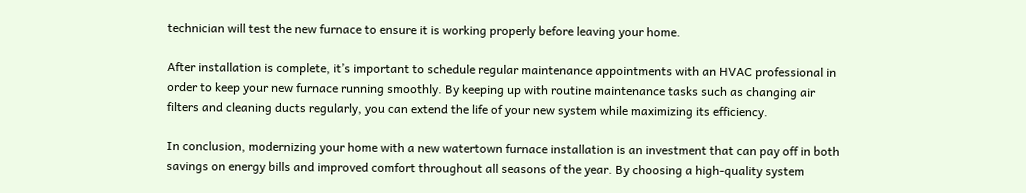technician will test the new furnace to ensure it is working properly before leaving your home.

After installation is complete, it’s important to schedule regular maintenance appointments with an HVAC professional in order to keep your new furnace running smoothly. By keeping up with routine maintenance tasks such as changing air filters and cleaning ducts regularly, you can extend the life of your new system while maximizing its efficiency.

In conclusion, modernizing your home with a new watertown furnace installation is an investment that can pay off in both savings on energy bills and improved comfort throughout all seasons of the year. By choosing a high-quality system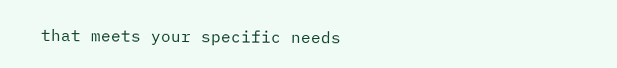that meets your specific needs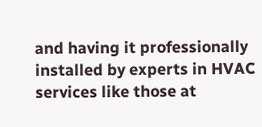and having it professionally installed by experts in HVAC services like those at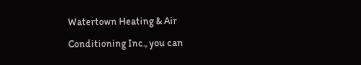Watertown Heating & Air Conditioning Inc., you can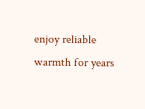enjoy reliable warmth for years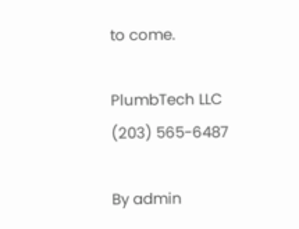to come.

PlumbTech LLC
(203) 565-6487

By admin